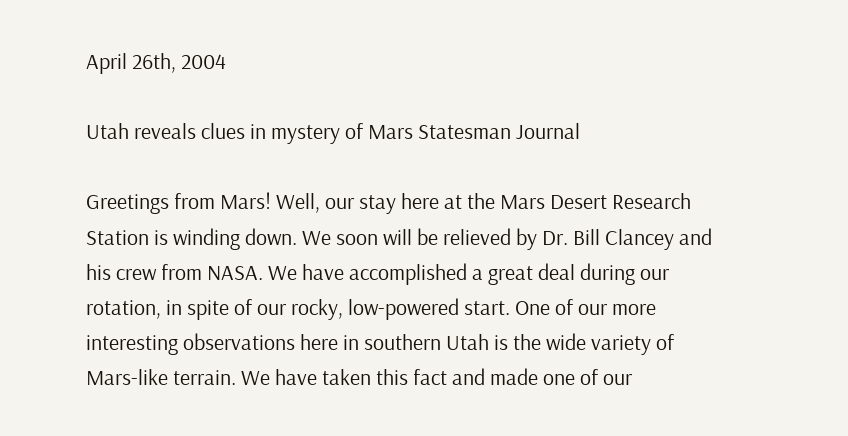April 26th, 2004

Utah reveals clues in mystery of Mars Statesman Journal

Greetings from Mars! Well, our stay here at the Mars Desert Research Station is winding down. We soon will be relieved by Dr. Bill Clancey and his crew from NASA. We have accomplished a great deal during our rotation, in spite of our rocky, low-powered start. One of our more interesting observations here in southern Utah is the wide variety of Mars-like terrain. We have taken this fact and made one of our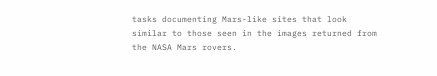tasks documenting Mars-like sites that look similar to those seen in the images returned from the NASA Mars rovers.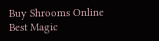Buy Shrooms Online Best Magic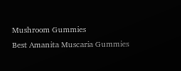Mushroom Gummies
Best Amanita Muscaria Gummies